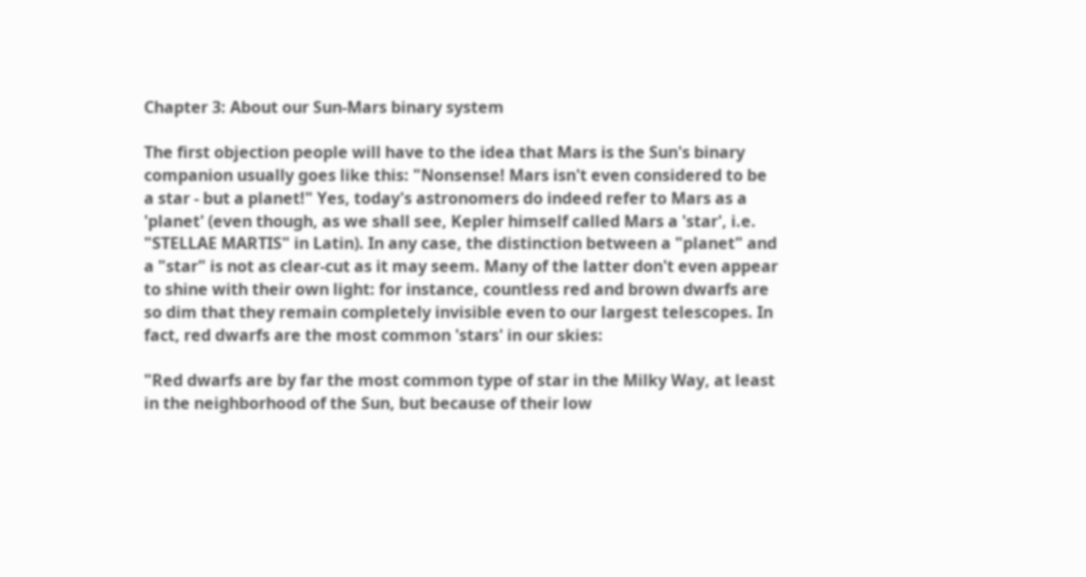Chapter 3: About our Sun-Mars binary system

The first objection people will have to the idea that Mars is the Sun's binary companion usually goes like this: "Nonsense! Mars isn't even considered to be a star - but a planet!" Yes, today's astronomers do indeed refer to Mars as a 'planet' (even though, as we shall see, Kepler himself called Mars a 'star', i.e. "STELLAE MARTIS" in Latin). In any case, the distinction between a "planet" and a "star" is not as clear-cut as it may seem. Many of the latter don't even appear to shine with their own light: for instance, countless red and brown dwarfs are so dim that they remain completely invisible even to our largest telescopes. In fact, red dwarfs are the most common 'stars' in our skies:

"Red dwarfs are by far the most common type of star in the Milky Way, at least in the neighborhood of the Sun, but because of their low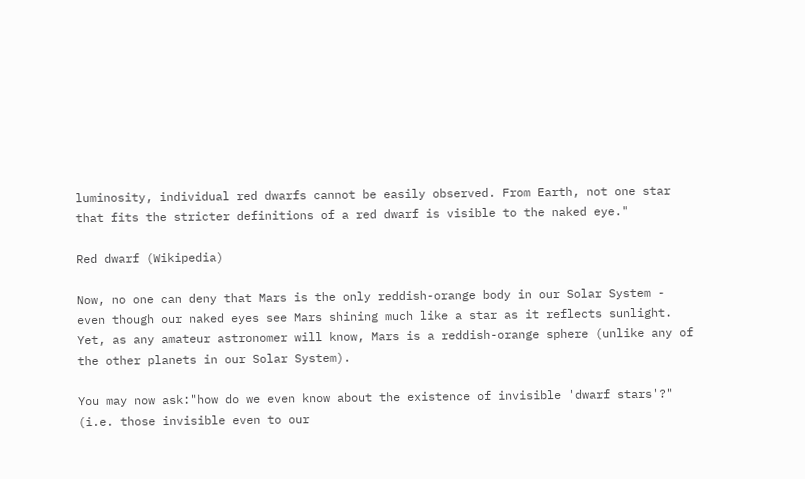luminosity, individual red dwarfs cannot be easily observed. From Earth, not one star that fits the stricter definitions of a red dwarf is visible to the naked eye."

Red dwarf (Wikipedia)

Now, no one can deny that Mars is the only reddish-orange body in our Solar System - even though our naked eyes see Mars shining much like a star as it reflects sunlight. Yet, as any amateur astronomer will know, Mars is a reddish-orange sphere (unlike any of the other planets in our Solar System).

You may now ask:"how do we even know about the existence of invisible 'dwarf stars'?" (i.e. those invisible even to our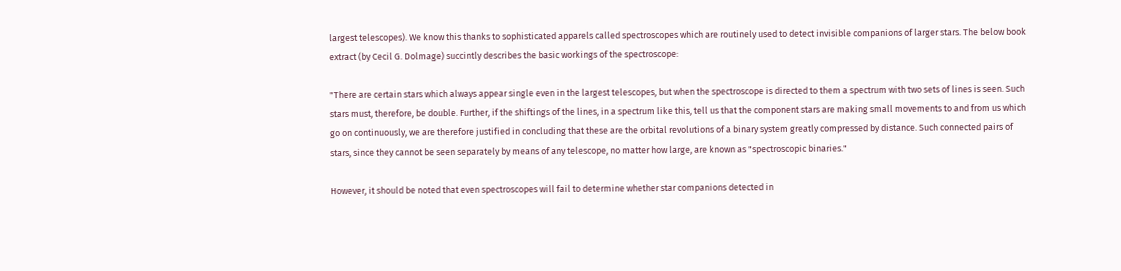largest telescopes). We know this thanks to sophisticated apparels called spectroscopes which are routinely used to detect invisible companions of larger stars. The below book extract (by Cecil G. Dolmage) succintly describes the basic workings of the spectroscope:

"There are certain stars which always appear single even in the largest telescopes, but when the spectroscope is directed to them a spectrum with two sets of lines is seen. Such stars must, therefore, be double. Further, if the shiftings of the lines, in a spectrum like this, tell us that the component stars are making small movements to and from us which go on continuously, we are therefore justified in concluding that these are the orbital revolutions of a binary system greatly compressed by distance. Such connected pairs of stars, since they cannot be seen separately by means of any telescope, no matter how large, are known as "spectroscopic binaries."

However, it should be noted that even spectroscopes will fail to determine whether star companions detected in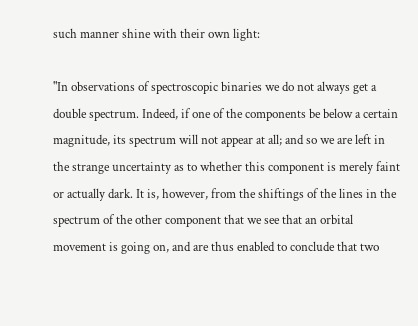such manner shine with their own light:

"In observations of spectroscopic binaries we do not always get a double spectrum. Indeed, if one of the components be below a certain magnitude, its spectrum will not appear at all; and so we are left in the strange uncertainty as to whether this component is merely faint or actually dark. It is, however, from the shiftings of the lines in the spectrum of the other component that we see that an orbital movement is going on, and are thus enabled to conclude that two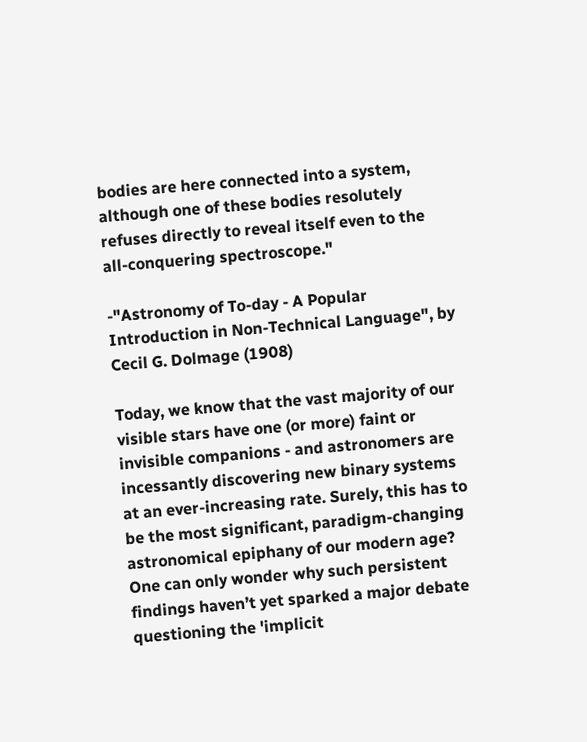bodies are here connected into a system, although one of these bodies resolutely refuses directly to reveal itself even to the all-conquering spectroscope."

-"Astronomy of To-day - A Popular Introduction in Non-Technical Language", by Cecil G. Dolmage (1908)

Today, we know that the vast majority of our visible stars have one (or more) faint or invisible companions - and astronomers are incessantly discovering new binary systems at an ever-increasing rate. Surely, this has to be the most significant, paradigm-changing astronomical epiphany of our modern age? One can only wonder why such persistent findings haven’t yet sparked a major debate questioning the 'implicit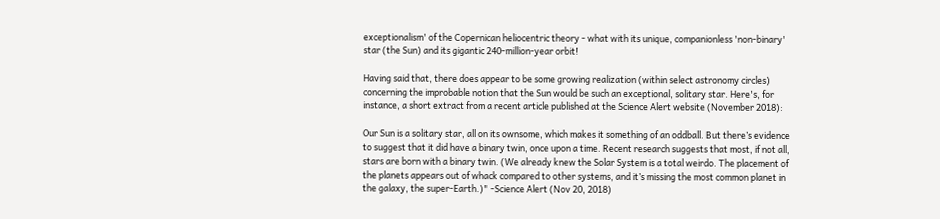exceptionalism' of the Copernican heliocentric theory - what with its unique, companionless 'non-binary' star (the Sun) and its gigantic 240-million-year orbit!

Having said that, there does appear to be some growing realization (within select astronomy circles) concerning the improbable notion that the Sun would be such an exceptional, solitary star. Here's, for instance, a short extract from a recent article published at the Science Alert website (November 2018):

Our Sun is a solitary star, all on its ownsome, which makes it something of an oddball. But there’s evidence to suggest that it did have a binary twin, once upon a time. Recent research suggests that most, if not all, stars are born with a binary twin. (We already knew the Solar System is a total weirdo. The placement of the planets appears out of whack compared to other systems, and it’s missing the most common planet in the galaxy, the super-Earth.)" -Science Alert (Nov 20, 2018)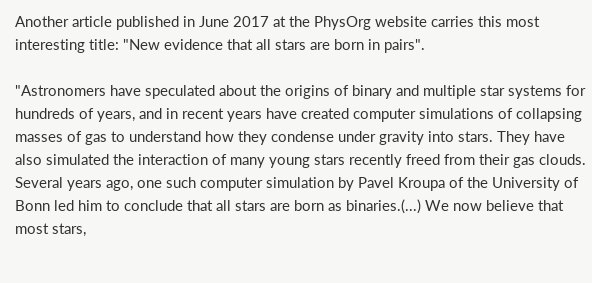Another article published in June 2017 at the PhysOrg website carries this most interesting title: "New evidence that all stars are born in pairs".

"Astronomers have speculated about the origins of binary and multiple star systems for hundreds of years, and in recent years have created computer simulations of collapsing masses of gas to understand how they condense under gravity into stars. They have also simulated the interaction of many young stars recently freed from their gas clouds. Several years ago, one such computer simulation by Pavel Kroupa of the University of Bonn led him to conclude that all stars are born as binaries.(...) We now believe that most stars,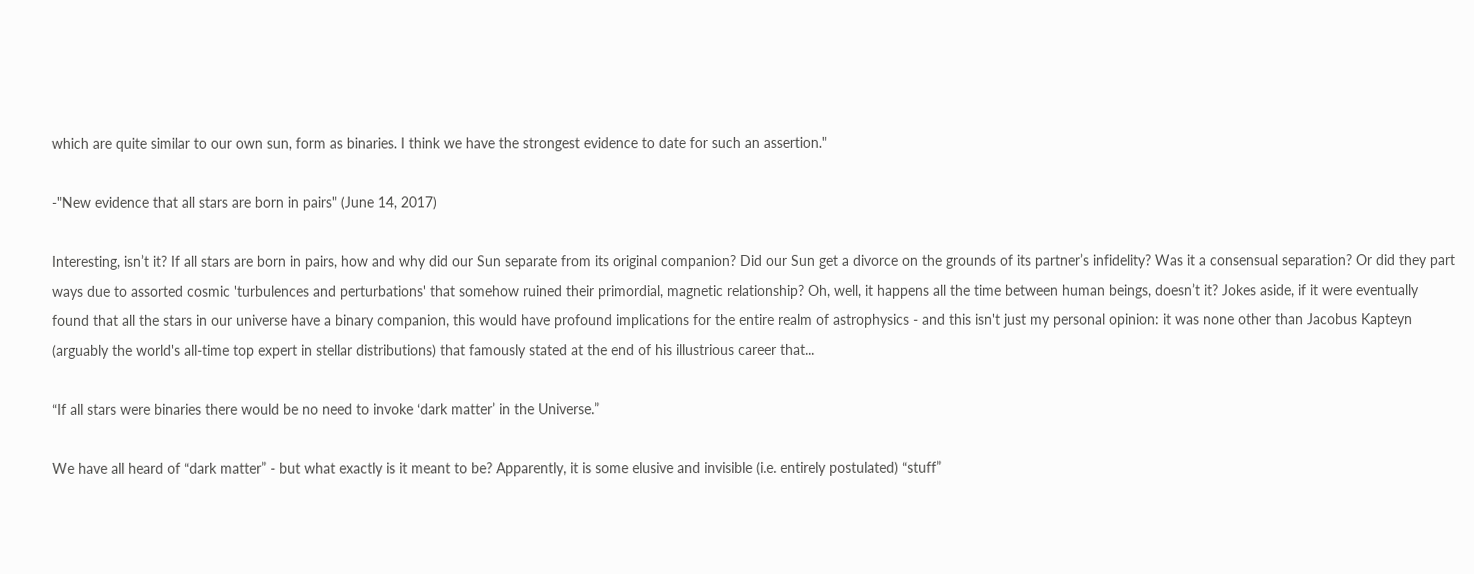which are quite similar to our own sun, form as binaries. I think we have the strongest evidence to date for such an assertion."

-"New evidence that all stars are born in pairs" (June 14, 2017)

Interesting, isn’t it? If all stars are born in pairs, how and why did our Sun separate from its original companion? Did our Sun get a divorce on the grounds of its partner’s infidelity? Was it a consensual separation? Or did they part ways due to assorted cosmic 'turbulences and perturbations' that somehow ruined their primordial, magnetic relationship? Oh, well, it happens all the time between human beings, doesn’t it? Jokes aside, if it were eventually found that all the stars in our universe have a binary companion, this would have profound implications for the entire realm of astrophysics - and this isn't just my personal opinion: it was none other than Jacobus Kapteyn (arguably the world's all-time top expert in stellar distributions) that famously stated at the end of his illustrious career that...

“If all stars were binaries there would be no need to invoke ‘dark matter’ in the Universe.”

We have all heard of “dark matter” - but what exactly is it meant to be? Apparently, it is some elusive and invisible (i.e. entirely postulated) “stuff”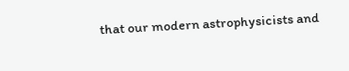that our modern astrophysicists and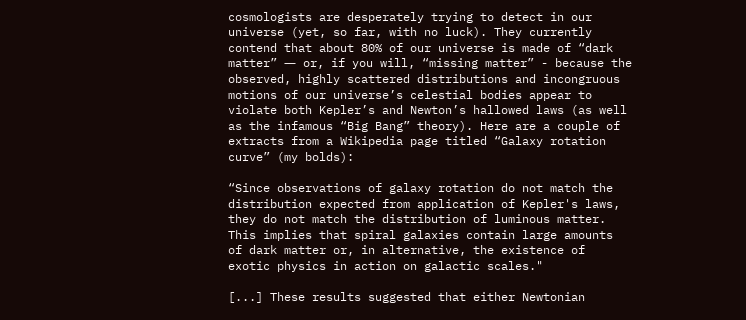cosmologists are desperately trying to detect in our universe (yet, so far, with no luck). They currently contend that about 80% of our universe is made of “dark matter” ― or, if you will, “missing matter” - because the observed, highly scattered distributions and incongruous motions of our universe’s celestial bodies appear to violate both Kepler’s and Newton’s hallowed laws (as well as the infamous “Big Bang” theory). Here are a couple of extracts from a Wikipedia page titled “Galaxy rotation curve” (my bolds):

“Since observations of galaxy rotation do not match the distribution expected from application of Kepler's laws, they do not match the distribution of luminous matter. This implies that spiral galaxies contain large amounts of dark matter or, in alternative, the existence of exotic physics in action on galactic scales."

[...] These results suggested that either Newtonian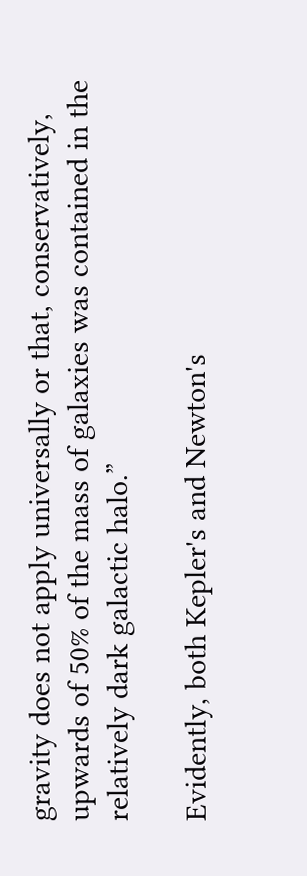gravity does not apply universally or that, conservatively, upwards of 50% of the mass of galaxies was contained in the relatively dark galactic halo.”

Evidently, both Kepler's and Newton's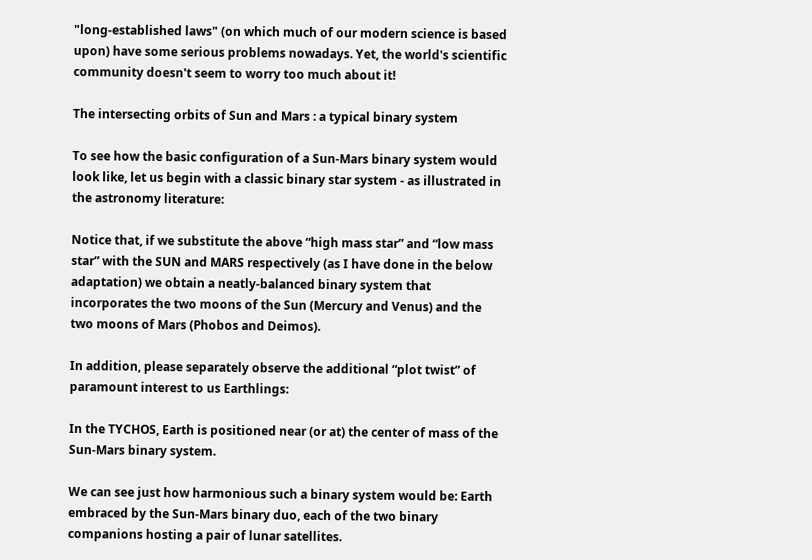"long-established laws" (on which much of our modern science is based upon) have some serious problems nowadays. Yet, the world's scientific community doesn't seem to worry too much about it!

The intersecting orbits of Sun and Mars : a typical binary system

To see how the basic configuration of a Sun-Mars binary system would look like, let us begin with a classic binary star system - as illustrated in the astronomy literature:

Notice that, if we substitute the above “high mass star” and “low mass star” with the SUN and MARS respectively (as I have done in the below adaptation) we obtain a neatly-balanced binary system that incorporates the two moons of the Sun (Mercury and Venus) and the two moons of Mars (Phobos and Deimos).

In addition, please separately observe the additional “plot twist” of paramount interest to us Earthlings:

In the TYCHOS, Earth is positioned near (or at) the center of mass of the Sun-Mars binary system.

We can see just how harmonious such a binary system would be: Earth embraced by the Sun-Mars binary duo, each of the two binary companions hosting a pair of lunar satellites.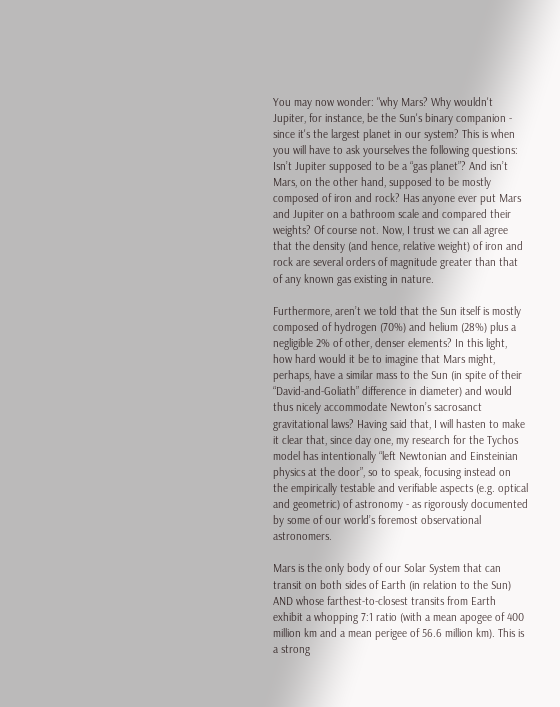You may now wonder: "why Mars? Why wouldn't Jupiter, for instance, be the Sun's binary companion - since it's the largest planet in our system? This is when you will have to ask yourselves the following questions: Isn’t Jupiter supposed to be a “gas planet”? And isn’t Mars, on the other hand, supposed to be mostly composed of iron and rock? Has anyone ever put Mars and Jupiter on a bathroom scale and compared their weights? Of course not. Now, I trust we can all agree that the density (and hence, relative weight) of iron and rock are several orders of magnitude greater than that of any known gas existing in nature.

Furthermore, aren’t we told that the Sun itself is mostly composed of hydrogen (70%) and helium (28%) plus a negligible 2% of other, denser elements? In this light, how hard would it be to imagine that Mars might, perhaps, have a similar mass to the Sun (in spite of their “David-and-Goliath” difference in diameter) and would thus nicely accommodate Newton’s sacrosanct gravitational laws? Having said that, I will hasten to make it clear that, since day one, my research for the Tychos model has intentionally “left Newtonian and Einsteinian physics at the door”, so to speak, focusing instead on the empirically testable and verifiable aspects (e.g. optical and geometric) of astronomy - as rigorously documented by some of our world’s foremost observational astronomers.

Mars is the only body of our Solar System that can transit on both sides of Earth (in relation to the Sun) AND whose farthest-to-closest transits from Earth exhibit a whopping 7:1 ratio (with a mean apogee of 400 million km and a mean perigee of 56.6 million km). This is a strong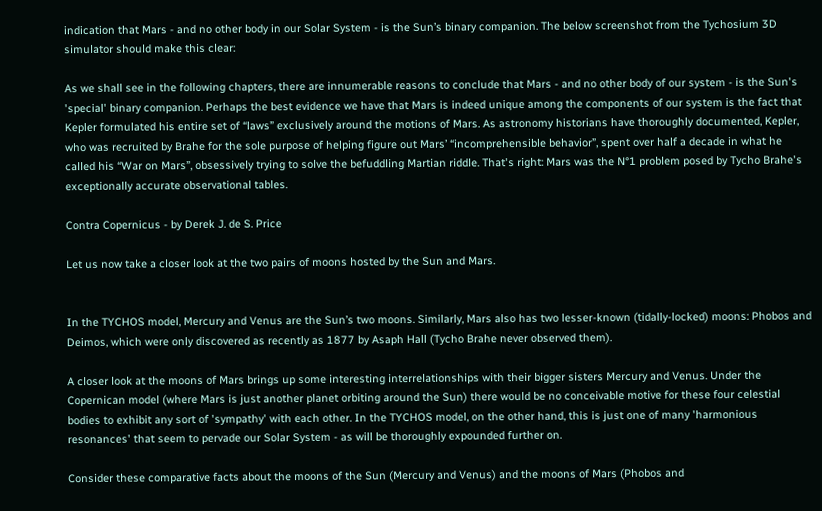indication that Mars - and no other body in our Solar System - is the Sun’s binary companion. The below screenshot from the Tychosium 3D simulator should make this clear:

As we shall see in the following chapters, there are innumerable reasons to conclude that Mars - and no other body of our system - is the Sun's 'special' binary companion. Perhaps the best evidence we have that Mars is indeed unique among the components of our system is the fact that Kepler formulated his entire set of “laws” exclusively around the motions of Mars. As astronomy historians have thoroughly documented, Kepler, who was recruited by Brahe for the sole purpose of helping figure out Mars’ “incomprehensible behavior”, spent over half a decade in what he called his “War on Mars”, obsessively trying to solve the befuddling Martian riddle. That's right: Mars was the N°1 problem posed by Tycho Brahe's exceptionally accurate observational tables.

Contra Copernicus - by Derek J. de S. Price

Let us now take a closer look at the two pairs of moons hosted by the Sun and Mars.


In the TYCHOS model, Mercury and Venus are the Sun’s two moons. Similarly, Mars also has two lesser-known (tidally-locked) moons: Phobos and Deimos, which were only discovered as recently as 1877 by Asaph Hall (Tycho Brahe never observed them).

A closer look at the moons of Mars brings up some interesting interrelationships with their bigger sisters Mercury and Venus. Under the Copernican model (where Mars is just another planet orbiting around the Sun) there would be no conceivable motive for these four celestial bodies to exhibit any sort of 'sympathy' with each other. In the TYCHOS model, on the other hand, this is just one of many 'harmonious resonances' that seem to pervade our Solar System - as will be thoroughly expounded further on.

Consider these comparative facts about the moons of the Sun (Mercury and Venus) and the moons of Mars (Phobos and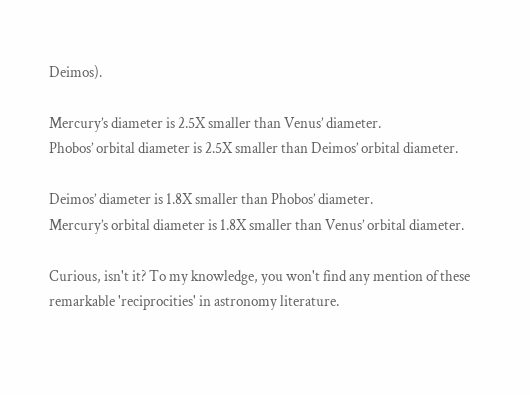Deimos).

Mercury’s diameter is 2.5X smaller than Venus’ diameter.
Phobos’ orbital diameter is 2.5X smaller than Deimos’ orbital diameter.

Deimos’ diameter is 1.8X smaller than Phobos’ diameter.
Mercury’s orbital diameter is 1.8X smaller than Venus’ orbital diameter.

Curious, isn't it? To my knowledge, you won't find any mention of these remarkable 'reciprocities' in astronomy literature.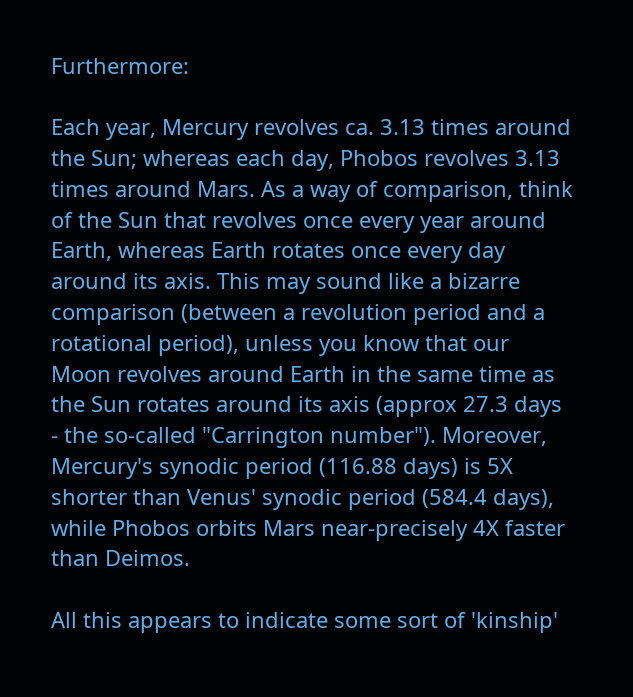Furthermore:

Each year, Mercury revolves ca. 3.13 times around the Sun; whereas each day, Phobos revolves 3.13 times around Mars. As a way of comparison, think of the Sun that revolves once every year around Earth, whereas Earth rotates once every day around its axis. This may sound like a bizarre comparison (between a revolution period and a rotational period), unless you know that our Moon revolves around Earth in the same time as the Sun rotates around its axis (approx 27.3 days - the so-called "Carrington number"). Moreover, Mercury's synodic period (116.88 days) is 5X shorter than Venus' synodic period (584.4 days), while Phobos orbits Mars near-precisely 4X faster than Deimos.

All this appears to indicate some sort of 'kinship'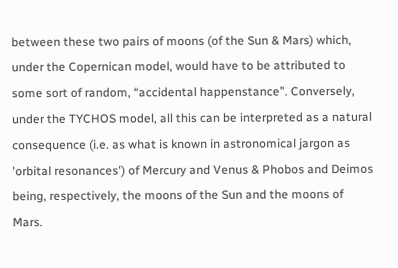between these two pairs of moons (of the Sun & Mars) which, under the Copernican model, would have to be attributed to some sort of random, “accidental happenstance”. Conversely, under the TYCHOS model, all this can be interpreted as a natural consequence (i.e. as what is known in astronomical jargon as 'orbital resonances') of Mercury and Venus & Phobos and Deimos being, respectively, the moons of the Sun and the moons of Mars.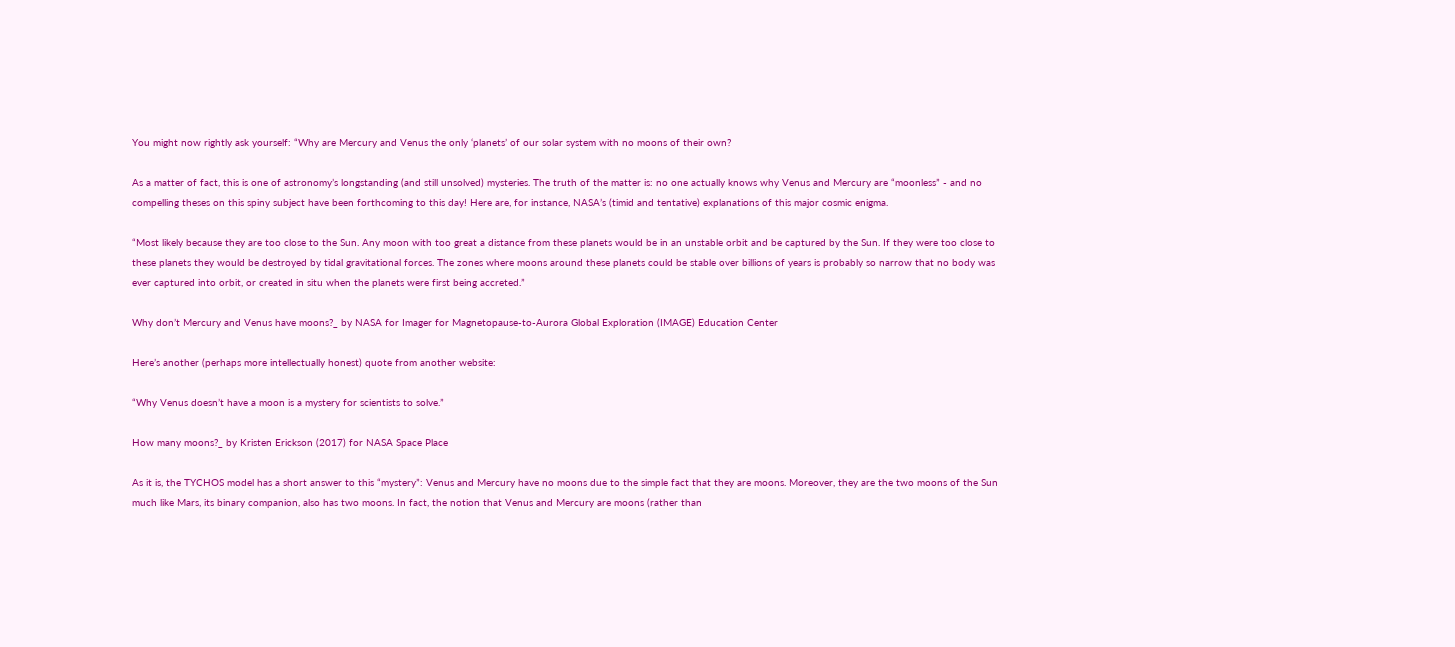You might now rightly ask yourself: “Why are Mercury and Venus the only ‘planets’ of our solar system with no moons of their own?

As a matter of fact, this is one of astronomy’s longstanding (and still unsolved) mysteries. The truth of the matter is: no one actually knows why Venus and Mercury are “moonless” - and no compelling theses on this spiny subject have been forthcoming to this day! Here are, for instance, NASA’s (timid and tentative) explanations of this major cosmic enigma.

“Most likely because they are too close to the Sun. Any moon with too great a distance from these planets would be in an unstable orbit and be captured by the Sun. If they were too close to these planets they would be destroyed by tidal gravitational forces. The zones where moons around these planets could be stable over billions of years is probably so narrow that no body was ever captured into orbit, or created in situ when the planets were first being accreted.”

Why don’t Mercury and Venus have moons?_ by NASA for Imager for Magnetopause-to-Aurora Global Exploration (IMAGE) Education Center

Here’s another (perhaps more intellectually honest) quote from another website:

“Why Venus doesn’t have a moon is a mystery for scientists to solve.”

How many moons?_ by Kristen Erickson (2017) for NASA Space Place

As it is, the TYCHOS model has a short answer to this “mystery”: Venus and Mercury have no moons due to the simple fact that they are moons. Moreover, they are the two moons of the Sun much like Mars, its binary companion, also has two moons. In fact, the notion that Venus and Mercury are moons (rather than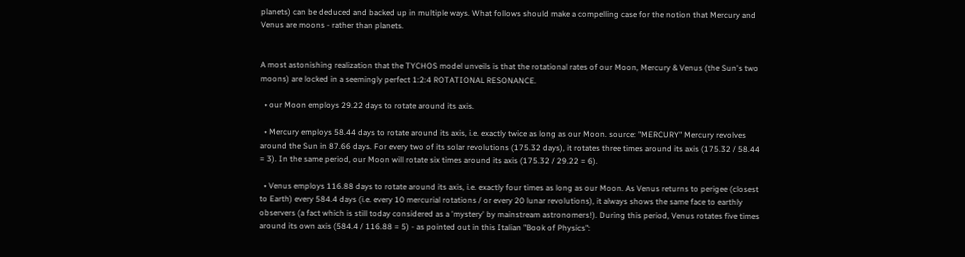planets) can be deduced and backed up in multiple ways. What follows should make a compelling case for the notion that Mercury and Venus are moons - rather than planets.


A most astonishing realization that the TYCHOS model unveils is that the rotational rates of our Moon, Mercury & Venus (the Sun's two moons) are locked in a seemingly perfect 1:2:4 ROTATIONAL RESONANCE.

  • our Moon employs 29.22 days to rotate around its axis.

  • Mercury employs 58.44 days to rotate around its axis, i.e. exactly twice as long as our Moon. source: "MERCURY" Mercury revolves around the Sun in 87.66 days. For every two of its solar revolutions (175.32 days), it rotates three times around its axis (175.32 / 58.44 = 3). In the same period, our Moon will rotate six times around its axis (175.32 / 29.22 = 6).

  • Venus employs 116.88 days to rotate around its axis, i.e. exactly four times as long as our Moon. As Venus returns to perigee (closest to Earth) every 584.4 days (i.e. every 10 mercurial rotations / or every 20 lunar revolutions), it always shows the same face to earthly observers (a fact which is still today considered as a 'mystery' by mainstream astronomers!). During this period, Venus rotates five times around its own axis (584.4 / 116.88 = 5) - as pointed out in this Italian "Book of Physics":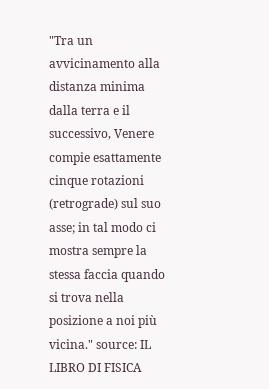"Tra un avvicinamento alla distanza minima dalla terra e il successivo, Venere compie esattamente cinque rotazioni (retrograde) sul suo asse; in tal modo ci mostra sempre la stessa faccia quando si trova nella posizione a noi più vicina." source: IL LIBRO DI FISICA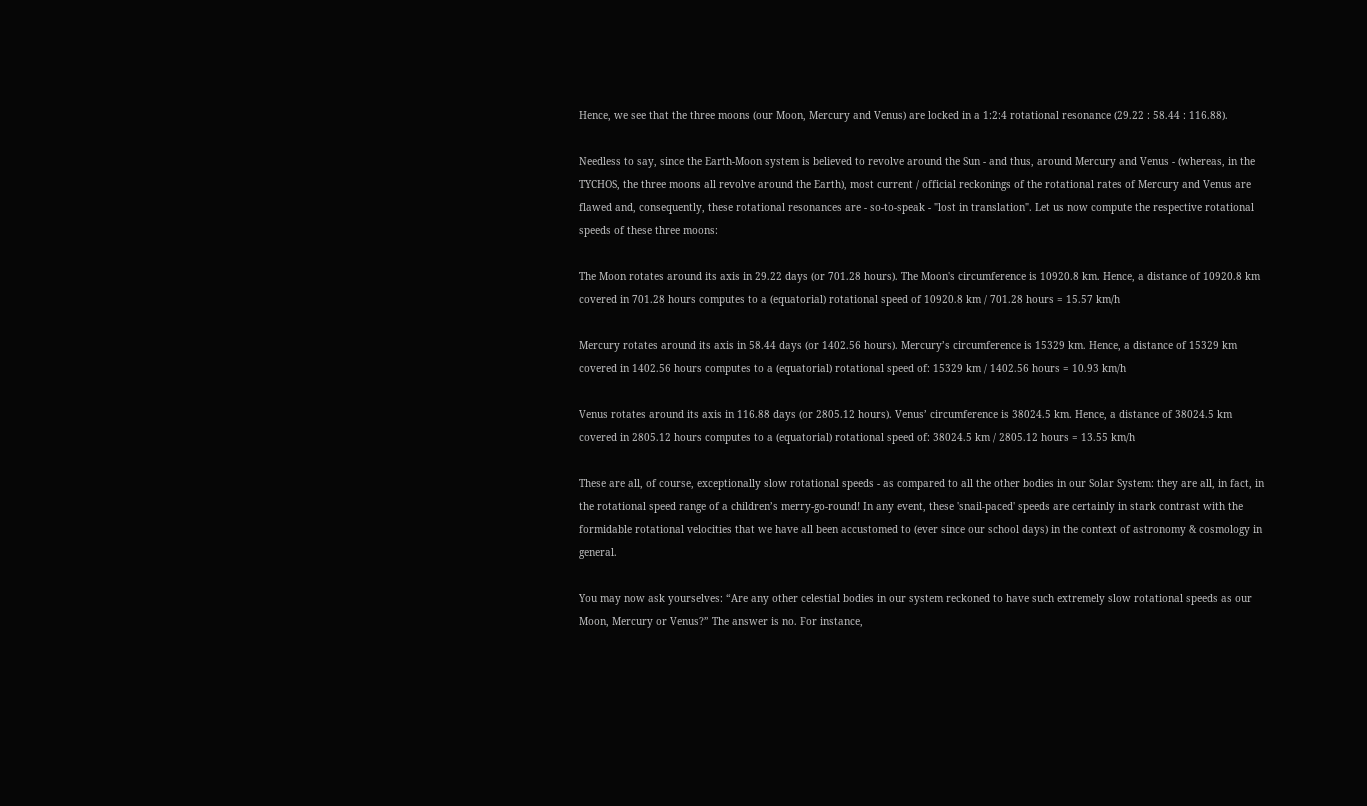Hence, we see that the three moons (our Moon, Mercury and Venus) are locked in a 1:2:4 rotational resonance (29.22 : 58.44 : 116.88).

Needless to say, since the Earth-Moon system is believed to revolve around the Sun - and thus, around Mercury and Venus - (whereas, in the TYCHOS, the three moons all revolve around the Earth), most current / official reckonings of the rotational rates of Mercury and Venus are flawed and, consequently, these rotational resonances are - so-to-speak - "lost in translation". Let us now compute the respective rotational speeds of these three moons:

The Moon rotates around its axis in 29.22 days (or 701.28 hours). The Moon's circumference is 10920.8 km. Hence, a distance of 10920.8 km covered in 701.28 hours computes to a (equatorial) rotational speed of 10920.8 km / 701.28 hours = 15.57 km/h

Mercury rotates around its axis in 58.44 days (or 1402.56 hours). Mercury’s circumference is 15329 km. Hence, a distance of 15329 km covered in 1402.56 hours computes to a (equatorial) rotational speed of: 15329 km / 1402.56 hours = 10.93 km/h

Venus rotates around its axis in 116.88 days (or 2805.12 hours). Venus’ circumference is 38024.5 km. Hence, a distance of 38024.5 km covered in 2805.12 hours computes to a (equatorial) rotational speed of: 38024.5 km / 2805.12 hours = 13.55 km/h

These are all, of course, exceptionally slow rotational speeds - as compared to all the other bodies in our Solar System: they are all, in fact, in the rotational speed range of a children’s merry-go-round! In any event, these 'snail-paced' speeds are certainly in stark contrast with the formidable rotational velocities that we have all been accustomed to (ever since our school days) in the context of astronomy & cosmology in general.

You may now ask yourselves: “Are any other celestial bodies in our system reckoned to have such extremely slow rotational speeds as our Moon, Mercury or Venus?” The answer is no. For instance,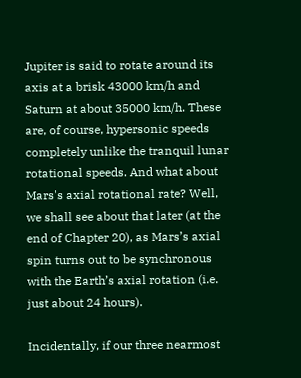Jupiter is said to rotate around its axis at a brisk 43000 km/h and Saturn at about 35000 km/h. These are, of course, hypersonic speeds completely unlike the tranquil lunar rotational speeds. And what about Mars's axial rotational rate? Well, we shall see about that later (at the end of Chapter 20), as Mars’s axial spin turns out to be synchronous with the Earth’s axial rotation (i.e. just about 24 hours).

Incidentally, if our three nearmost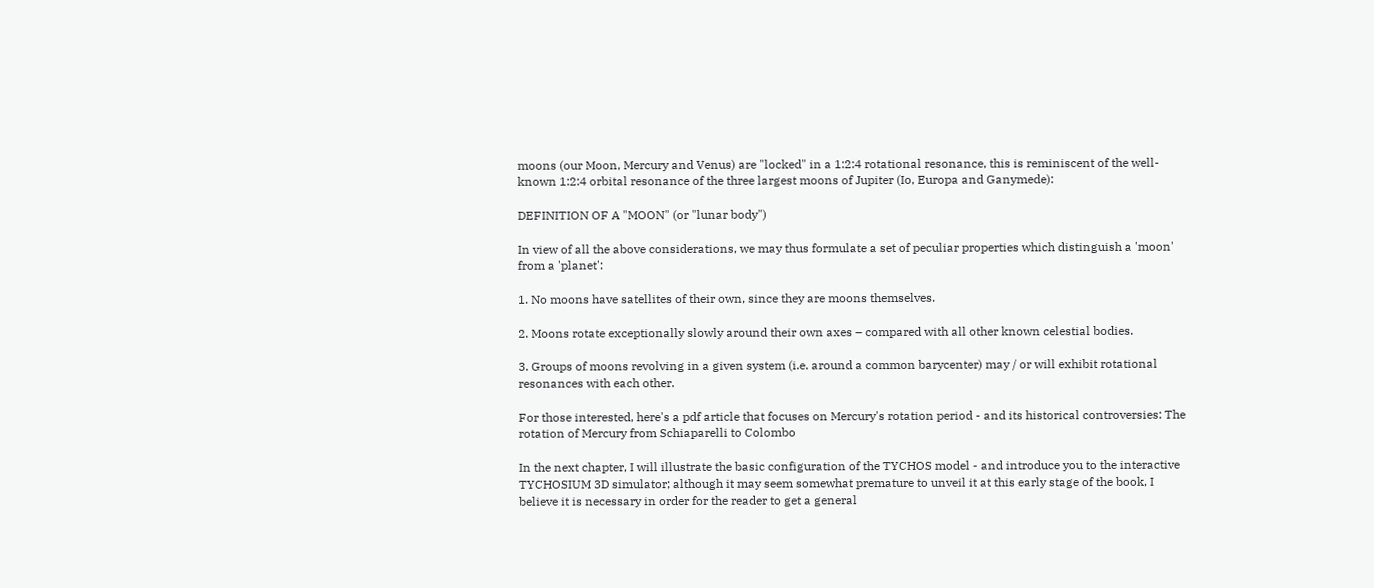moons (our Moon, Mercury and Venus) are "locked" in a 1:2:4 rotational resonance, this is reminiscent of the well-known 1:2:4 orbital resonance of the three largest moons of Jupiter (Io, Europa and Ganymede):

DEFINITION OF A "MOON" (or "lunar body")

In view of all the above considerations, we may thus formulate a set of peculiar properties which distinguish a 'moon' from a 'planet':

1. No moons have satellites of their own, since they are moons themselves.

2. Moons rotate exceptionally slowly around their own axes – compared with all other known celestial bodies.

3. Groups of moons revolving in a given system (i.e. around a common barycenter) may / or will exhibit rotational resonances with each other.

For those interested, here's a pdf article that focuses on Mercury's rotation period - and its historical controversies: The rotation of Mercury from Schiaparelli to Colombo

In the next chapter, I will illustrate the basic configuration of the TYCHOS model - and introduce you to the interactive TYCHOSIUM 3D simulator; although it may seem somewhat premature to unveil it at this early stage of the book, I believe it is necessary in order for the reader to get a general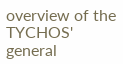overview of the TYCHOS' general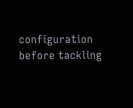configuration before tackling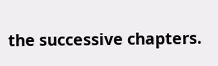the successive chapters.